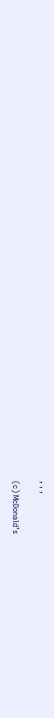, , ,

(c) McDonald’s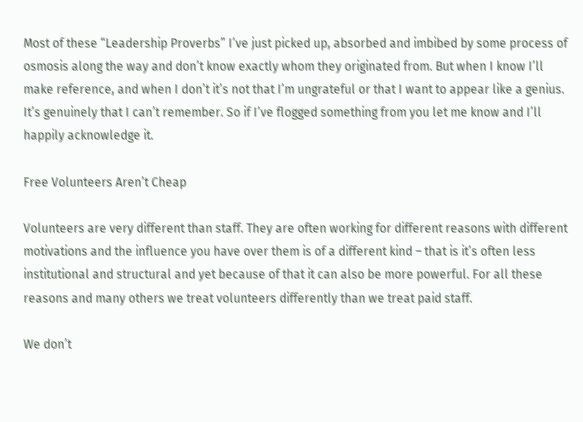Most of these “Leadership Proverbs” I’ve just picked up, absorbed and imbibed by some process of osmosis along the way and don’t know exactly whom they originated from. But when I know I’ll make reference, and when I don’t it’s not that I’m ungrateful or that I want to appear like a genius. It’s genuinely that I can’t remember. So if I’ve flogged something from you let me know and I’ll happily acknowledge it.

Free Volunteers Aren’t Cheap

Volunteers are very different than staff. They are often working for different reasons with different motivations and the influence you have over them is of a different kind – that is it’s often less institutional and structural and yet because of that it can also be more powerful. For all these reasons and many others we treat volunteers differently than we treat paid staff.

We don’t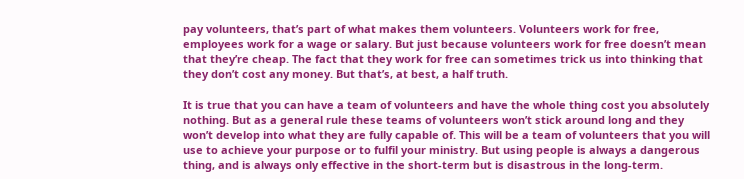pay volunteers, that’s part of what makes them volunteers. Volunteers work for free, employees work for a wage or salary. But just because volunteers work for free doesn’t mean that they’re cheap. The fact that they work for free can sometimes trick us into thinking that they don’t cost any money. But that’s, at best, a half truth.

It is true that you can have a team of volunteers and have the whole thing cost you absolutely nothing. But as a general rule these teams of volunteers won’t stick around long and they won’t develop into what they are fully capable of. This will be a team of volunteers that you will use to achieve your purpose or to fulfil your ministry. But using people is always a dangerous thing, and is always only effective in the short-term but is disastrous in the long-term.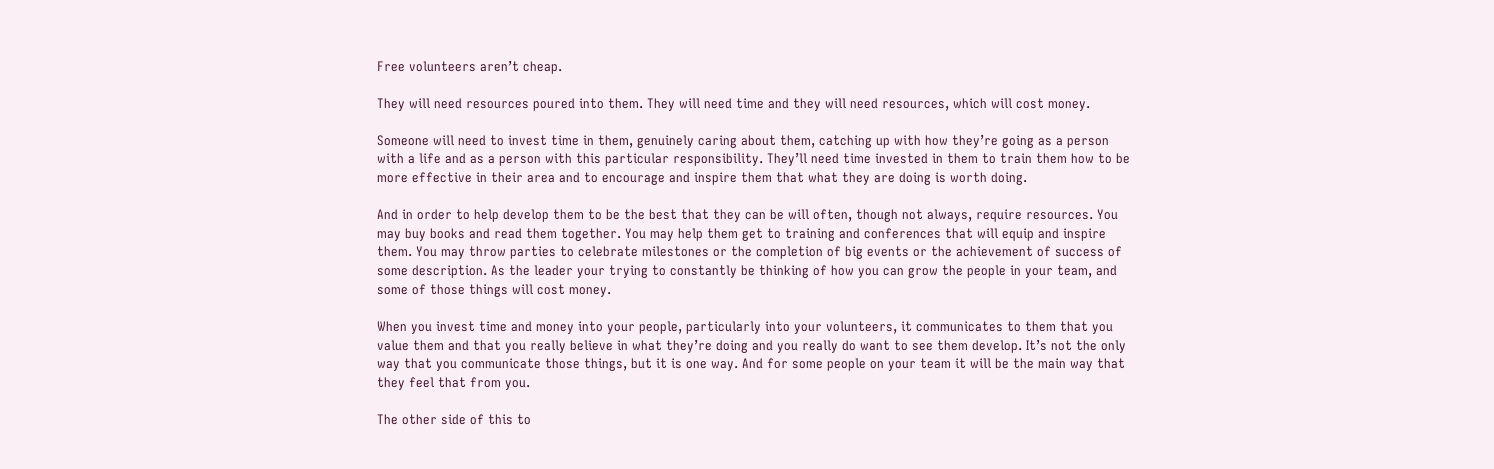Free volunteers aren’t cheap.

They will need resources poured into them. They will need time and they will need resources, which will cost money.

Someone will need to invest time in them, genuinely caring about them, catching up with how they’re going as a person with a life and as a person with this particular responsibility. They’ll need time invested in them to train them how to be more effective in their area and to encourage and inspire them that what they are doing is worth doing.

And in order to help develop them to be the best that they can be will often, though not always, require resources. You may buy books and read them together. You may help them get to training and conferences that will equip and inspire them. You may throw parties to celebrate milestones or the completion of big events or the achievement of success of some description. As the leader your trying to constantly be thinking of how you can grow the people in your team, and some of those things will cost money.

When you invest time and money into your people, particularly into your volunteers, it communicates to them that you value them and that you really believe in what they’re doing and you really do want to see them develop. It’s not the only way that you communicate those things, but it is one way. And for some people on your team it will be the main way that they feel that from you.

The other side of this to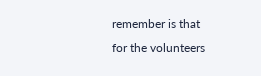remember is that for the volunteers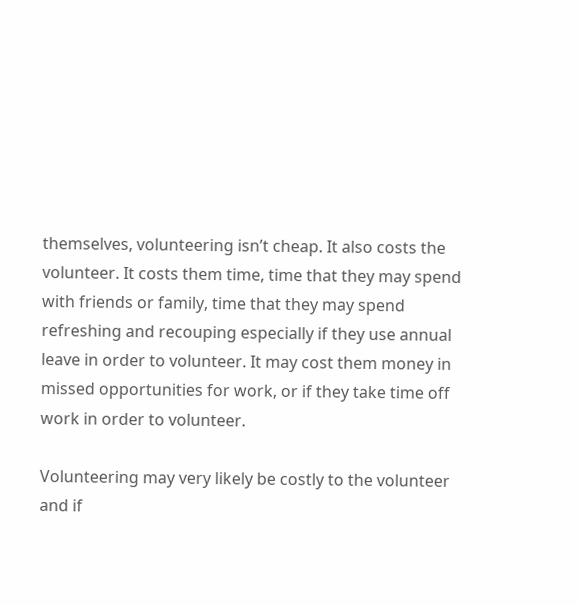themselves, volunteering isn’t cheap. It also costs the volunteer. It costs them time, time that they may spend with friends or family, time that they may spend refreshing and recouping especially if they use annual leave in order to volunteer. It may cost them money in missed opportunities for work, or if they take time off work in order to volunteer.

Volunteering may very likely be costly to the volunteer and if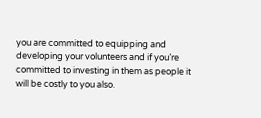you are committed to equipping and developing your volunteers and if you’re committed to investing in them as people it will be costly to you also.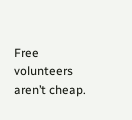Free volunteers aren’t cheap.